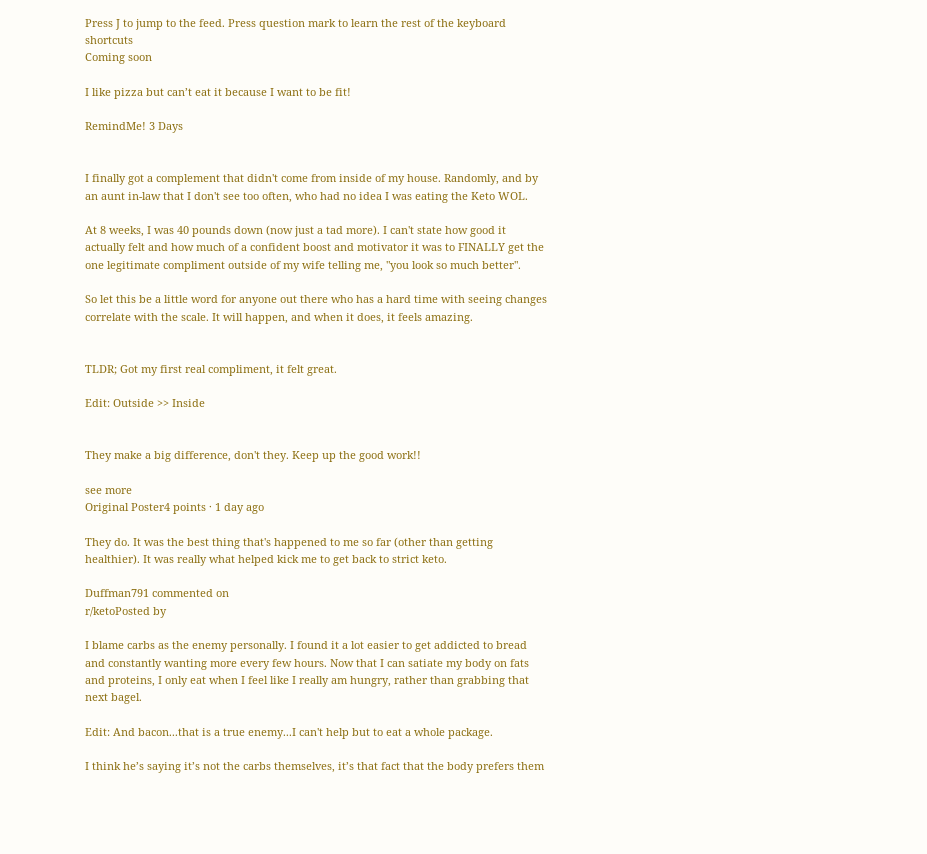Press J to jump to the feed. Press question mark to learn the rest of the keyboard shortcuts
Coming soon

I like pizza but can’t eat it because I want to be fit!

RemindMe! 3 Days


I finally got a complement that didn't come from inside of my house. Randomly, and by an aunt in-law that I don't see too often, who had no idea I was eating the Keto WOL.

At 8 weeks, I was 40 pounds down (now just a tad more). I can't state how good it actually felt and how much of a confident boost and motivator it was to FINALLY get the one legitimate compliment outside of my wife telling me, "you look so much better".

So let this be a little word for anyone out there who has a hard time with seeing changes correlate with the scale. It will happen, and when it does, it feels amazing.


TLDR; Got my first real compliment, it felt great.

Edit: Outside >> Inside


They make a big difference, don't they. Keep up the good work!!

see more
Original Poster4 points · 1 day ago

They do. It was the best thing that's happened to me so far (other than getting healthier). It was really what helped kick me to get back to strict keto.

Duffman791 commented on
r/ketoPosted by

I blame carbs as the enemy personally. I found it a lot easier to get addicted to bread and constantly wanting more every few hours. Now that I can satiate my body on fats and proteins, I only eat when I feel like I really am hungry, rather than grabbing that next bagel.

Edit: And bacon...that is a true enemy...I can't help but to eat a whole package.

I think he’s saying it’s not the carbs themselves, it’s that fact that the body prefers them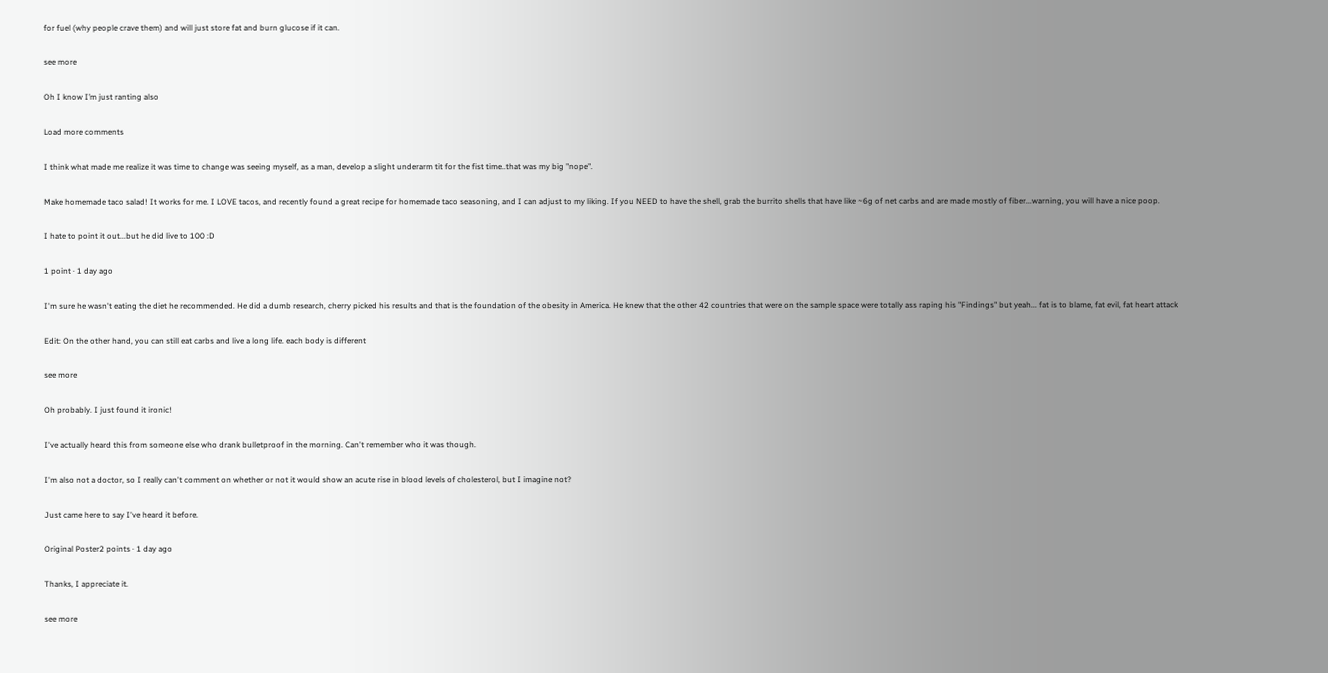for fuel (why people crave them) and will just store fat and burn glucose if it can.

see more

Oh I know I’m just ranting also

Load more comments

I think what made me realize it was time to change was seeing myself, as a man, develop a slight underarm tit for the fist time..that was my big "nope".

Make homemade taco salad! It works for me. I LOVE tacos, and recently found a great recipe for homemade taco seasoning, and I can adjust to my liking. If you NEED to have the shell, grab the burrito shells that have like ~6g of net carbs and are made mostly of fiber...warning, you will have a nice poop.

I hate to point it out...but he did live to 100 :D

1 point · 1 day ago

I'm sure he wasn't eating the diet he recommended. He did a dumb research, cherry picked his results and that is the foundation of the obesity in America. He knew that the other 42 countries that were on the sample space were totally ass raping his "Findings" but yeah... fat is to blame, fat evil, fat heart attack

Edit: On the other hand, you can still eat carbs and live a long life. each body is different

see more

Oh probably. I just found it ironic!

I've actually heard this from someone else who drank bulletproof in the morning. Can't remember who it was though.

I'm also not a doctor, so I really can't comment on whether or not it would show an acute rise in blood levels of cholesterol, but I imagine not?

Just came here to say I've heard it before.

Original Poster2 points · 1 day ago

Thanks, I appreciate it.

see more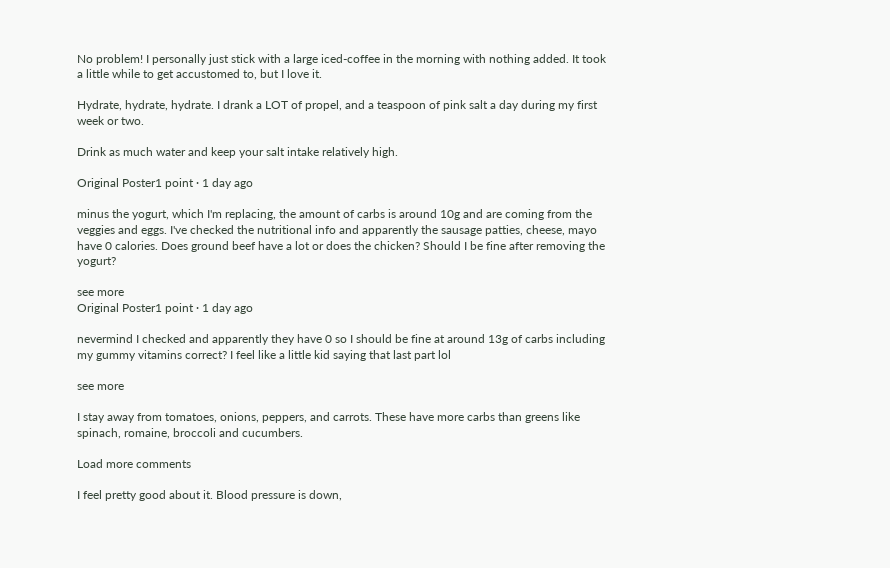No problem! I personally just stick with a large iced-coffee in the morning with nothing added. It took a little while to get accustomed to, but I love it.

Hydrate, hydrate, hydrate. I drank a LOT of propel, and a teaspoon of pink salt a day during my first week or two.

Drink as much water and keep your salt intake relatively high.

Original Poster1 point · 1 day ago

minus the yogurt, which I'm replacing, the amount of carbs is around 10g and are coming from the veggies and eggs. I've checked the nutritional info and apparently the sausage patties, cheese, mayo have 0 calories. Does ground beef have a lot or does the chicken? Should I be fine after removing the yogurt?

see more
Original Poster1 point · 1 day ago

nevermind I checked and apparently they have 0 so I should be fine at around 13g of carbs including my gummy vitamins correct? I feel like a little kid saying that last part lol

see more

I stay away from tomatoes, onions, peppers, and carrots. These have more carbs than greens like spinach, romaine, broccoli and cucumbers.

Load more comments

I feel pretty good about it. Blood pressure is down,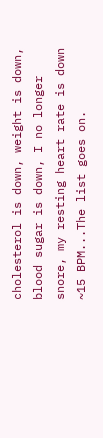cholesterol is down, weight is down, blood sugar is down, I no longer snore, my resting heart rate is down ~15 BPM...The list goes on.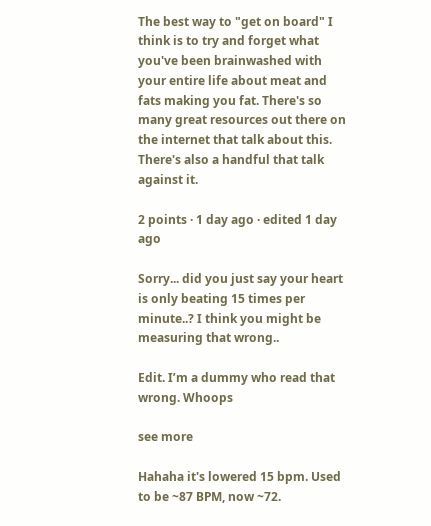The best way to "get on board" I think is to try and forget what you've been brainwashed with your entire life about meat and fats making you fat. There's so many great resources out there on the internet that talk about this. There's also a handful that talk against it.

2 points · 1 day ago · edited 1 day ago

Sorry... did you just say your heart is only beating 15 times per minute..? I think you might be measuring that wrong..

Edit. I’m a dummy who read that wrong. Whoops

see more

Hahaha it's lowered 15 bpm. Used to be ~87 BPM, now ~72.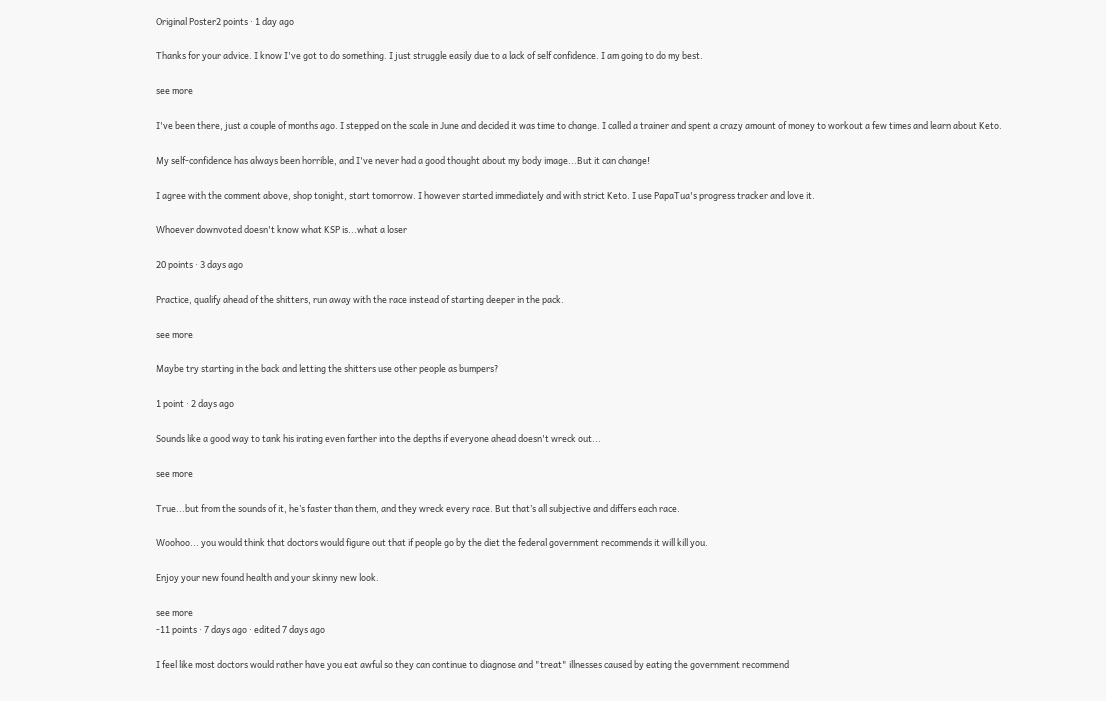Original Poster2 points · 1 day ago

Thanks for your advice. I know I've got to do something. I just struggle easily due to a lack of self confidence. I am going to do my best.

see more

I've been there, just a couple of months ago. I stepped on the scale in June and decided it was time to change. I called a trainer and spent a crazy amount of money to workout a few times and learn about Keto.

My self-confidence has always been horrible, and I've never had a good thought about my body image...But it can change!

I agree with the comment above, shop tonight, start tomorrow. I however started immediately and with strict Keto. I use PapaTua's progress tracker and love it.

Whoever downvoted doesn't know what KSP is...what a loser

20 points · 3 days ago

Practice, qualify ahead of the shitters, run away with the race instead of starting deeper in the pack.

see more

Maybe try starting in the back and letting the shitters use other people as bumpers?

1 point · 2 days ago

Sounds like a good way to tank his irating even farther into the depths if everyone ahead doesn't wreck out...

see more

True...but from the sounds of it, he’s faster than them, and they wreck every race. But that’s all subjective and differs each race.

Woohoo... you would think that doctors would figure out that if people go by the diet the federal government recommends it will kill you.

Enjoy your new found health and your skinny new look.

see more
-11 points · 7 days ago · edited 7 days ago

I feel like most doctors would rather have you eat awful so they can continue to diagnose and "treat" illnesses caused by eating the government recommend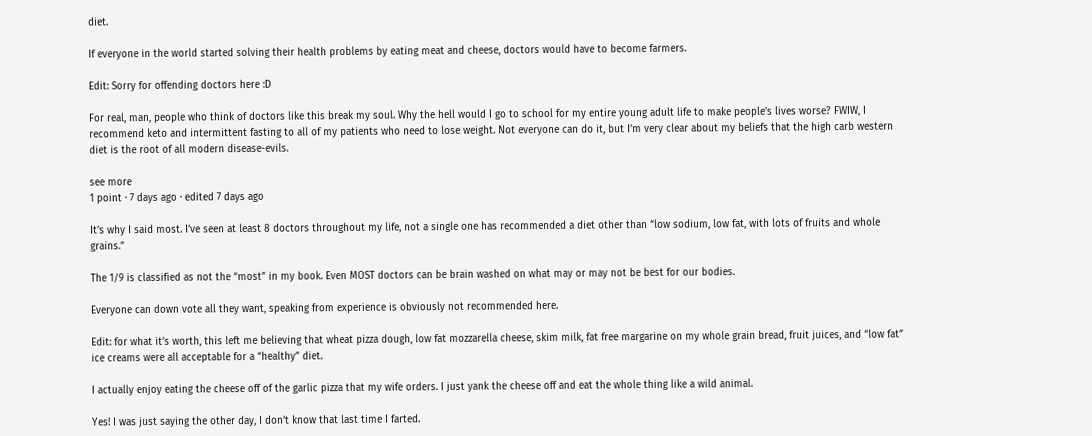diet.

If everyone in the world started solving their health problems by eating meat and cheese, doctors would have to become farmers.

Edit: Sorry for offending doctors here :D

For real, man, people who think of doctors like this break my soul. Why the hell would I go to school for my entire young adult life to make people’s lives worse? FWIW, I recommend keto and intermittent fasting to all of my patients who need to lose weight. Not everyone can do it, but I’m very clear about my beliefs that the high carb western diet is the root of all modern disease-evils.

see more
1 point · 7 days ago · edited 7 days ago

It’s why I said most. I’ve seen at least 8 doctors throughout my life, not a single one has recommended a diet other than “low sodium, low fat, with lots of fruits and whole grains.”

The 1/9 is classified as not the “most” in my book. Even MOST doctors can be brain washed on what may or may not be best for our bodies.

Everyone can down vote all they want, speaking from experience is obviously not recommended here.

Edit: for what it’s worth, this left me believing that wheat pizza dough, low fat mozzarella cheese, skim milk, fat free margarine on my whole grain bread, fruit juices, and “low fat” ice creams were all acceptable for a “healthy” diet.

I actually enjoy eating the cheese off of the garlic pizza that my wife orders. I just yank the cheese off and eat the whole thing like a wild animal.

Yes! I was just saying the other day, I don’t know that last time I farted.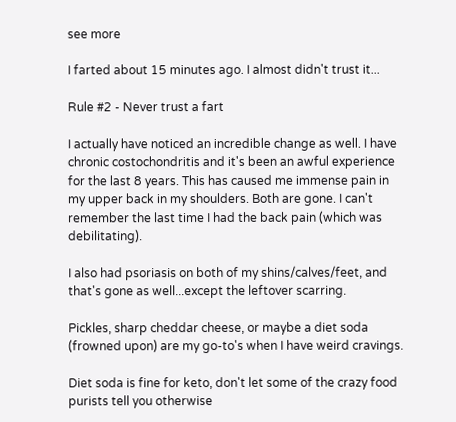see more

I farted about 15 minutes ago. I almost didn't trust it...

Rule #2 - Never trust a fart

I actually have noticed an incredible change as well. I have chronic costochondritis and it's been an awful experience for the last 8 years. This has caused me immense pain in my upper back in my shoulders. Both are gone. I can't remember the last time I had the back pain (which was debilitating).

I also had psoriasis on both of my shins/calves/feet, and that's gone as well...except the leftover scarring.

Pickles, sharp cheddar cheese, or maybe a diet soda (frowned upon) are my go-to's when I have weird cravings.

Diet soda is fine for keto, don't let some of the crazy food purists tell you otherwise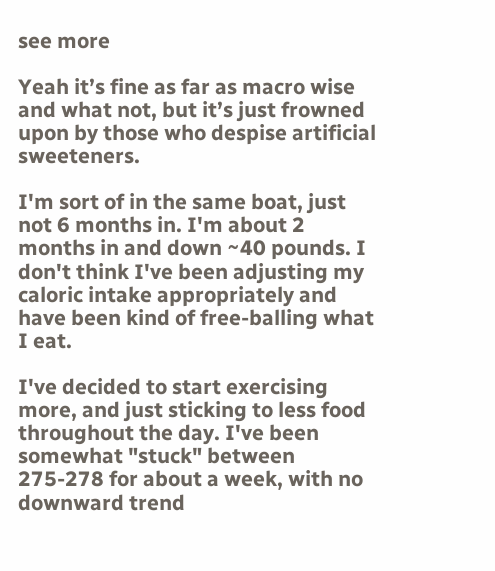see more

Yeah it’s fine as far as macro wise and what not, but it’s just frowned upon by those who despise artificial sweeteners.

I'm sort of in the same boat, just not 6 months in. I'm about 2 months in and down ~40 pounds. I don't think I've been adjusting my caloric intake appropriately and have been kind of free-balling what I eat.

I've decided to start exercising more, and just sticking to less food throughout the day. I've been somewhat "stuck" between 275-278 for about a week, with no downward trend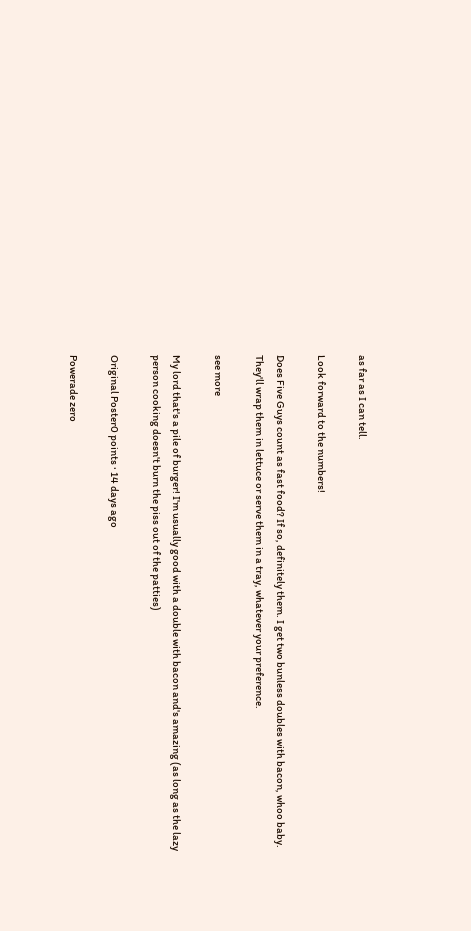as far as I can tell.

Look forward to the numbers!

Does Five Guys count as fast food? If so, definitely them. I get two bunless doubles with bacon, whoo baby. They'll wrap them in lettuce or serve them in a tray, whatever your preference.

see more

My lord that's a pile of burger! I'm usually good with a double with bacon and's amazing (as long as the lazy person cooking doesn't burn the piss out of the patties)

Original Poster0 points · 14 days ago

Powerade zero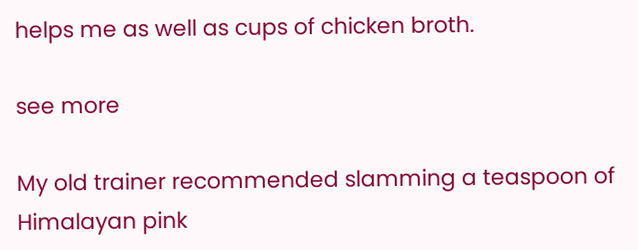helps me as well as cups of chicken broth.

see more

My old trainer recommended slamming a teaspoon of Himalayan pink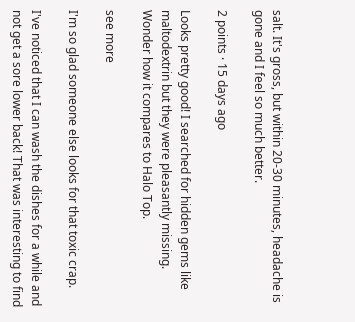salt. It's gross, but within 20-30 minutes, headache is gone and I feel so much better.

2 points · 15 days ago

Looks pretty good! I searched for hidden gems like maltodextrin but they were pleasantly missing. Wonder how it compares to Halo Top.

see more

I'm so glad someone else looks for that toxic crap.

I've noticed that I can wash the dishes for a while and not get a sore lower back! That was interesting to find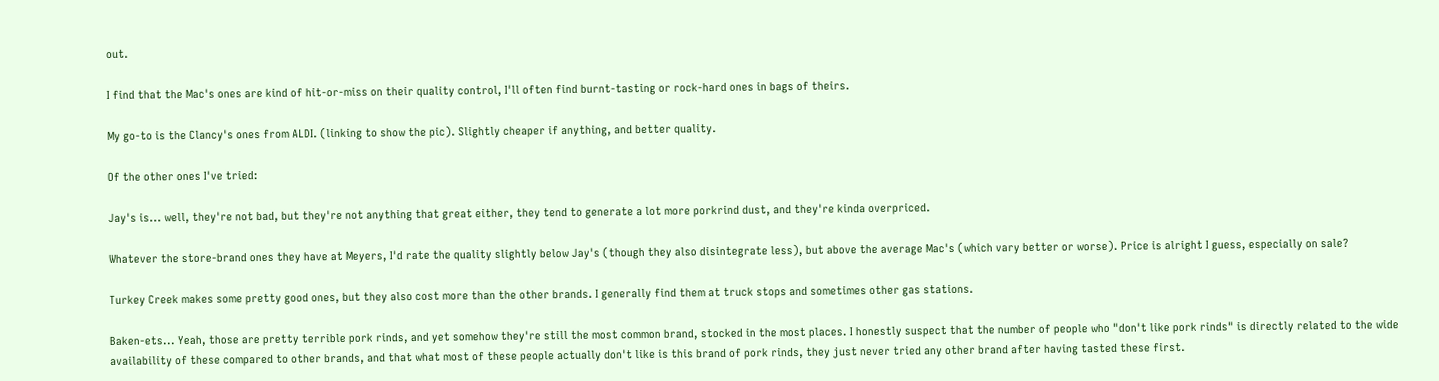out.

I find that the Mac's ones are kind of hit-or-miss on their quality control, I'll often find burnt-tasting or rock-hard ones in bags of theirs.

My go-to is the Clancy's ones from ALDI. (linking to show the pic). Slightly cheaper if anything, and better quality.

Of the other ones I've tried:

Jay's is... well, they're not bad, but they're not anything that great either, they tend to generate a lot more porkrind dust, and they're kinda overpriced.

Whatever the store-brand ones they have at Meyers, I'd rate the quality slightly below Jay's (though they also disintegrate less), but above the average Mac's (which vary better or worse). Price is alright I guess, especially on sale?

Turkey Creek makes some pretty good ones, but they also cost more than the other brands. I generally find them at truck stops and sometimes other gas stations.

Baken-ets... Yeah, those are pretty terrible pork rinds, and yet somehow they're still the most common brand, stocked in the most places. I honestly suspect that the number of people who "don't like pork rinds" is directly related to the wide availability of these compared to other brands, and that what most of these people actually don't like is this brand of pork rinds, they just never tried any other brand after having tasted these first.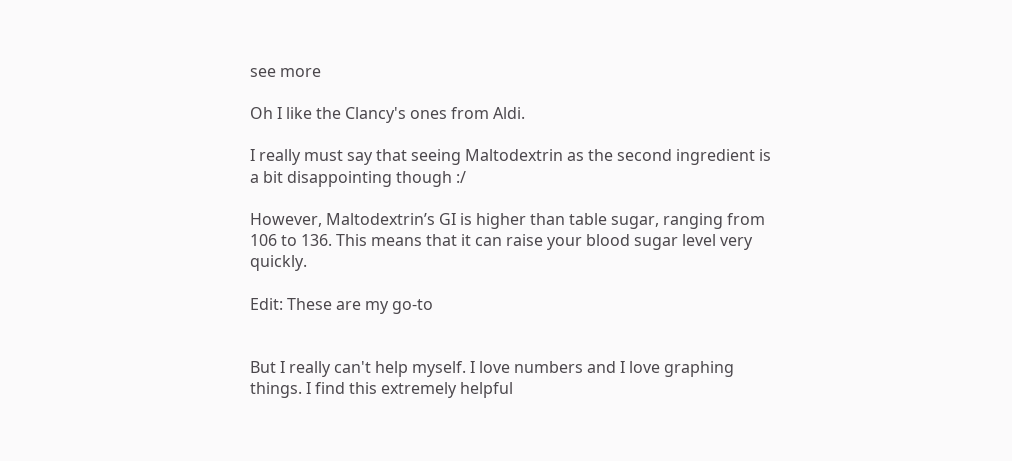see more

Oh I like the Clancy's ones from Aldi.

I really must say that seeing Maltodextrin as the second ingredient is a bit disappointing though :/

However, Maltodextrin’s GI is higher than table sugar, ranging from 106 to 136. This means that it can raise your blood sugar level very quickly.

Edit: These are my go-to


But I really can't help myself. I love numbers and I love graphing things. I find this extremely helpful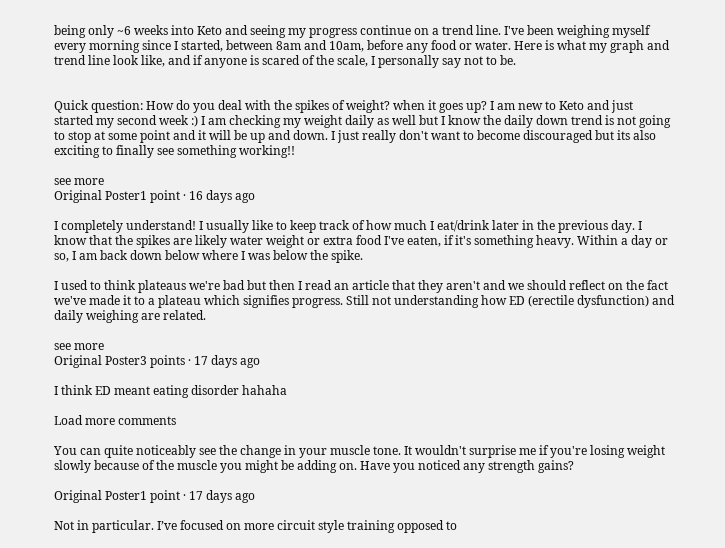being only ~6 weeks into Keto and seeing my progress continue on a trend line. I've been weighing myself every morning since I started, between 8am and 10am, before any food or water. Here is what my graph and trend line look like, and if anyone is scared of the scale, I personally say not to be.


Quick question: How do you deal with the spikes of weight? when it goes up? I am new to Keto and just started my second week :) I am checking my weight daily as well but I know the daily down trend is not going to stop at some point and it will be up and down. I just really don't want to become discouraged but its also exciting to finally see something working!!

see more
Original Poster1 point · 16 days ago

I completely understand! I usually like to keep track of how much I eat/drink later in the previous day. I know that the spikes are likely water weight or extra food I've eaten, if it's something heavy. Within a day or so, I am back down below where I was below the spike.

I used to think plateaus we're bad but then I read an article that they aren't and we should reflect on the fact we've made it to a plateau which signifies progress. Still not understanding how ED (erectile dysfunction) and daily weighing are related.

see more
Original Poster3 points · 17 days ago

I think ED meant eating disorder hahaha

Load more comments

You can quite noticeably see the change in your muscle tone. It wouldn't surprise me if you're losing weight slowly because of the muscle you might be adding on. Have you noticed any strength gains?

Original Poster1 point · 17 days ago

Not in particular. I’ve focused on more circuit style training opposed to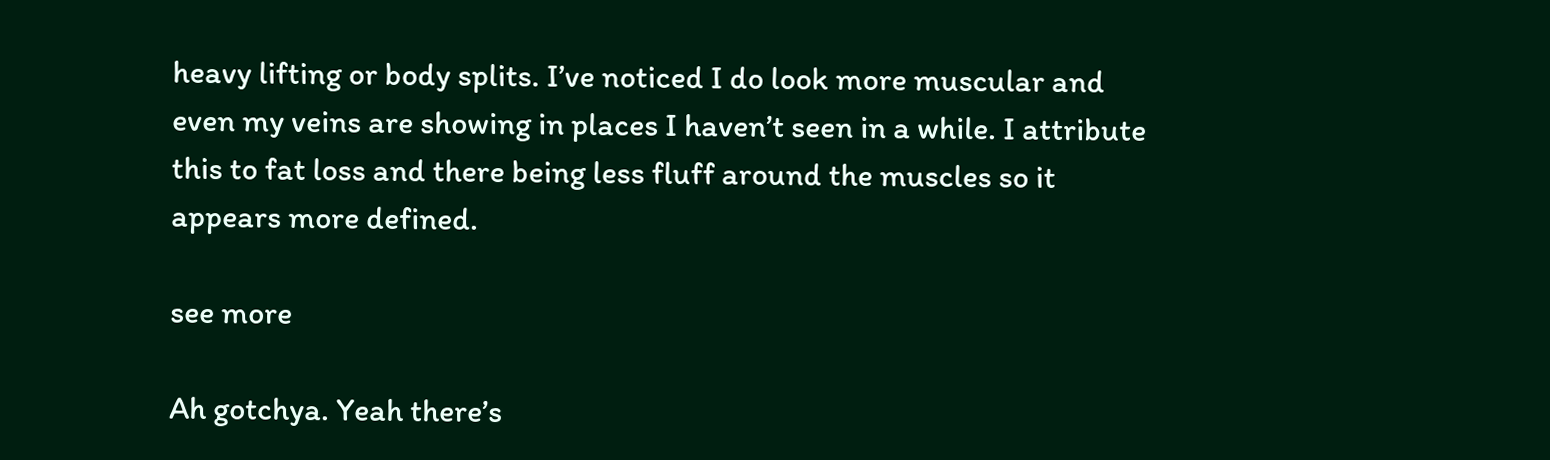heavy lifting or body splits. I’ve noticed I do look more muscular and even my veins are showing in places I haven’t seen in a while. I attribute this to fat loss and there being less fluff around the muscles so it appears more defined.

see more

Ah gotchya. Yeah there’s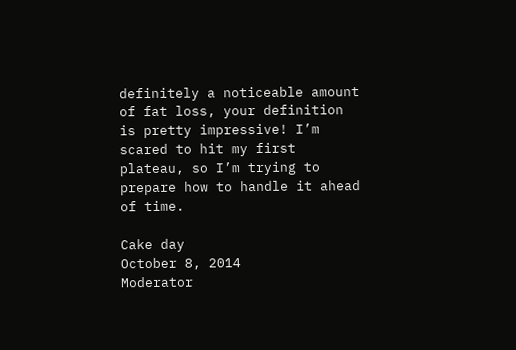definitely a noticeable amount of fat loss, your definition is pretty impressive! I’m scared to hit my first plateau, so I’m trying to prepare how to handle it ahead of time.

Cake day
October 8, 2014
Moderator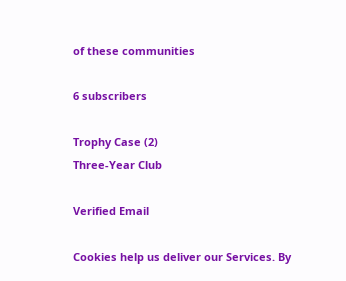of these communities

6 subscribers

Trophy Case (2)
Three-Year Club

Verified Email

Cookies help us deliver our Services. By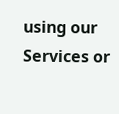using our Services or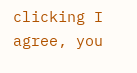clicking I agree, you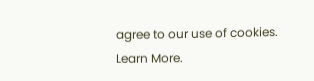agree to our use of cookies. Learn More.